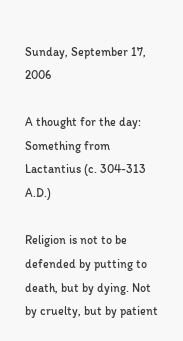Sunday, September 17, 2006

A thought for the day:
Something from Lactantius (c. 304-313 A.D.)

Religion is not to be defended by putting to death, but by dying. Not by cruelty, but by patient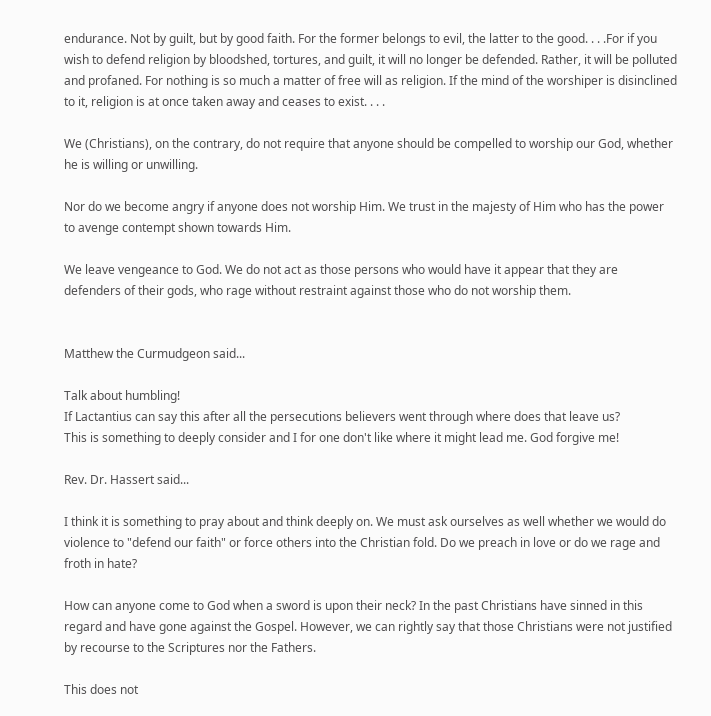endurance. Not by guilt, but by good faith. For the former belongs to evil, the latter to the good. . . .For if you wish to defend religion by bloodshed, tortures, and guilt, it will no longer be defended. Rather, it will be polluted and profaned. For nothing is so much a matter of free will as religion. If the mind of the worshiper is disinclined to it, religion is at once taken away and ceases to exist. . . .

We (Christians), on the contrary, do not require that anyone should be compelled to worship our God, whether he is willing or unwilling.

Nor do we become angry if anyone does not worship Him. We trust in the majesty of Him who has the power to avenge contempt shown towards Him.

We leave vengeance to God. We do not act as those persons who would have it appear that they are defenders of their gods, who rage without restraint against those who do not worship them.


Matthew the Curmudgeon said...

Talk about humbling!
If Lactantius can say this after all the persecutions believers went through where does that leave us?
This is something to deeply consider and I for one don't like where it might lead me. God forgive me!

Rev. Dr. Hassert said...

I think it is something to pray about and think deeply on. We must ask ourselves as well whether we would do violence to "defend our faith" or force others into the Christian fold. Do we preach in love or do we rage and froth in hate?

How can anyone come to God when a sword is upon their neck? In the past Christians have sinned in this regard and have gone against the Gospel. However, we can rightly say that those Christians were not justified by recourse to the Scriptures nor the Fathers.

This does not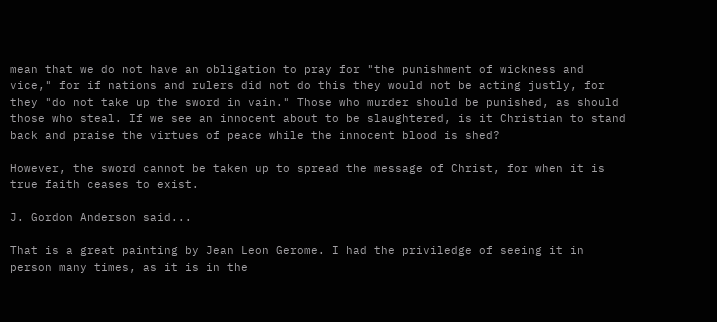mean that we do not have an obligation to pray for "the punishment of wickness and vice," for if nations and rulers did not do this they would not be acting justly, for they "do not take up the sword in vain." Those who murder should be punished, as should those who steal. If we see an innocent about to be slaughtered, is it Christian to stand back and praise the virtues of peace while the innocent blood is shed?

However, the sword cannot be taken up to spread the message of Christ, for when it is true faith ceases to exist.

J. Gordon Anderson said...

That is a great painting by Jean Leon Gerome. I had the priviledge of seeing it in person many times, as it is in the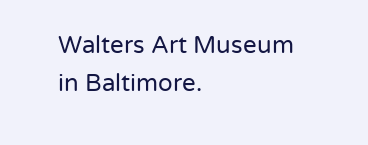Walters Art Museum in Baltimore.